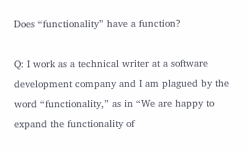Does “functionality” have a function?

Q: I work as a technical writer at a software development company and I am plagued by the word “functionality,” as in “We are happy to expand the functionality of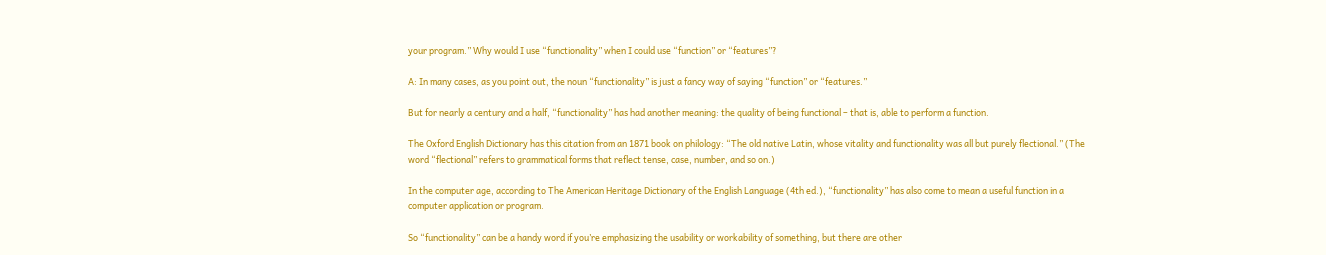your program.” Why would I use “functionality” when I could use “function” or “features”?

A: In many cases, as you point out, the noun “functionality” is just a fancy way of saying “function” or “features.”

But for nearly a century and a half, “functionality” has had another meaning: the quality of being functional – that is, able to perform a function.

The Oxford English Dictionary has this citation from an 1871 book on philology: “The old native Latin, whose vitality and functionality was all but purely flectional.” (The word “flectional” refers to grammatical forms that reflect tense, case, number, and so on.)

In the computer age, according to The American Heritage Dictionary of the English Language (4th ed.), “functionality” has also come to mean a useful function in a computer application or program.

So “functionality” can be a handy word if you’re emphasizing the usability or workability of something, but there are other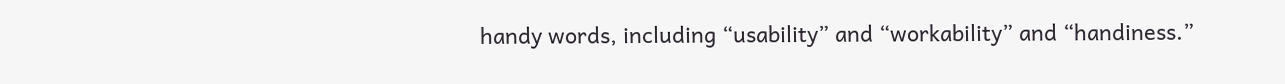handy words, including “usability” and “workability” and “handiness.”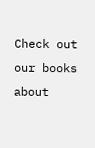Check out our books about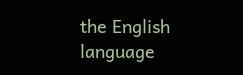the English language